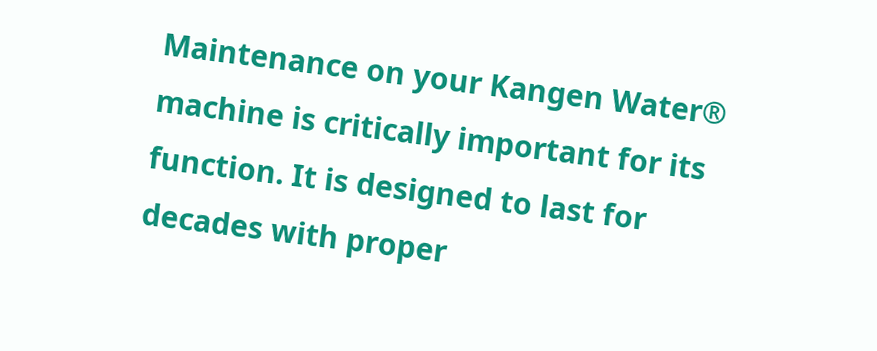Maintenance on your Kangen Water® machine is critically important for its function. It is designed to last for decades with proper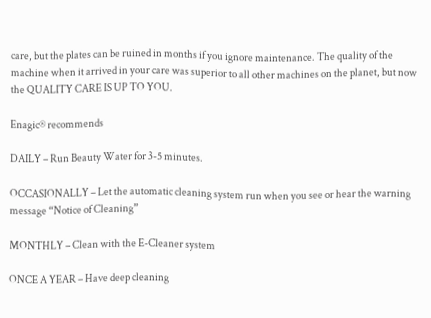care, but the plates can be ruined in months if you ignore maintenance. The quality of the machine when it arrived in your care was superior to all other machines on the planet, but now the QUALITY CARE IS UP TO YOU.

Enagic® recommends

DAILY – Run Beauty Water for 3-5 minutes.

OCCASIONALLY – Let the automatic cleaning system run when you see or hear the warning message “Notice of Cleaning”

MONTHLY – Clean with the E-Cleaner system

ONCE A YEAR – Have deep cleaning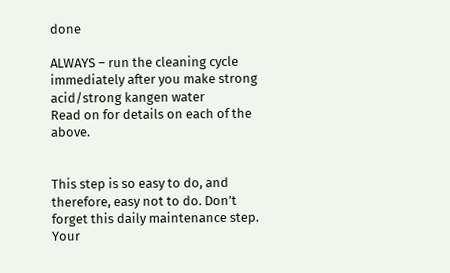done

ALWAYS – run the cleaning cycle immediately after you make strong acid/strong kangen water
Read on for details on each of the above.


This step is so easy to do, and therefore, easy not to do. Don’t forget this daily maintenance step. Your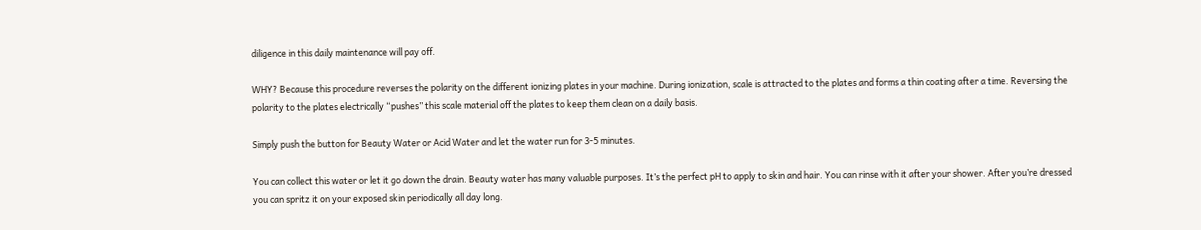diligence in this daily maintenance will pay off.

WHY? Because this procedure reverses the polarity on the different ionizing plates in your machine. During ionization, scale is attracted to the plates and forms a thin coating after a time. Reversing the polarity to the plates electrically “pushes” this scale material off the plates to keep them clean on a daily basis.

Simply push the button for Beauty Water or Acid Water and let the water run for 3-5 minutes.

You can collect this water or let it go down the drain. Beauty water has many valuable purposes. It’s the perfect pH to apply to skin and hair. You can rinse with it after your shower. After you’re dressed you can spritz it on your exposed skin periodically all day long.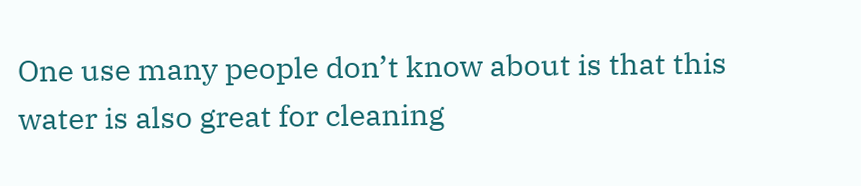One use many people don’t know about is that this water is also great for cleaning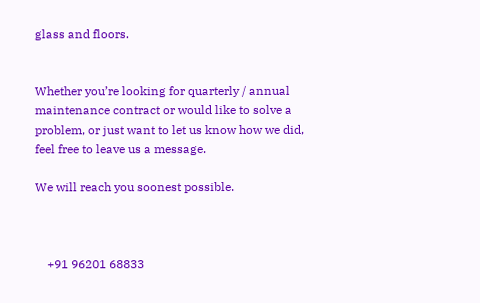glass and floors.


Whether you’re looking for quarterly / annual maintenance contract or would like to solve a problem, or just want to let us know how we did, feel free to leave us a message.

We will reach you soonest possible.



    +91 96201 68833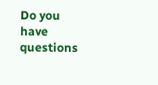Do you have questions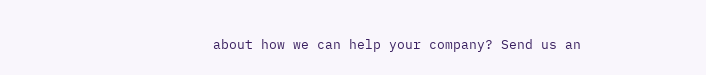about how we can help your company? Send us an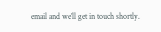email and we’ll get in touch shortly.